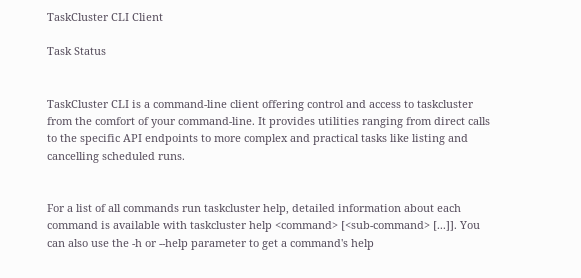TaskCluster CLI Client

Task Status


TaskCluster CLI is a command-line client offering control and access to taskcluster from the comfort of your command-line. It provides utilities ranging from direct calls to the specific API endpoints to more complex and practical tasks like listing and cancelling scheduled runs.


For a list of all commands run taskcluster help, detailed information about each command is available with taskcluster help <command> [<sub-command> [...]]. You can also use the -h or --help parameter to get a command's help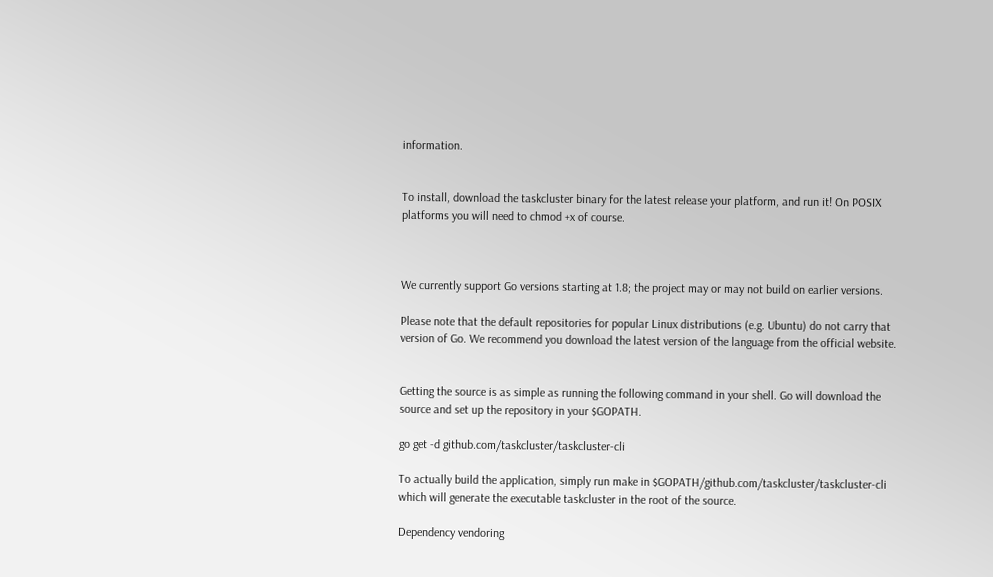information.


To install, download the taskcluster binary for the latest release your platform, and run it! On POSIX platforms you will need to chmod +x of course.



We currently support Go versions starting at 1.8; the project may or may not build on earlier versions.

Please note that the default repositories for popular Linux distributions (e.g. Ubuntu) do not carry that version of Go. We recommend you download the latest version of the language from the official website.


Getting the source is as simple as running the following command in your shell. Go will download the source and set up the repository in your $GOPATH.

go get -d github.com/taskcluster/taskcluster-cli

To actually build the application, simply run make in $GOPATH/github.com/taskcluster/taskcluster-cli which will generate the executable taskcluster in the root of the source.

Dependency vendoring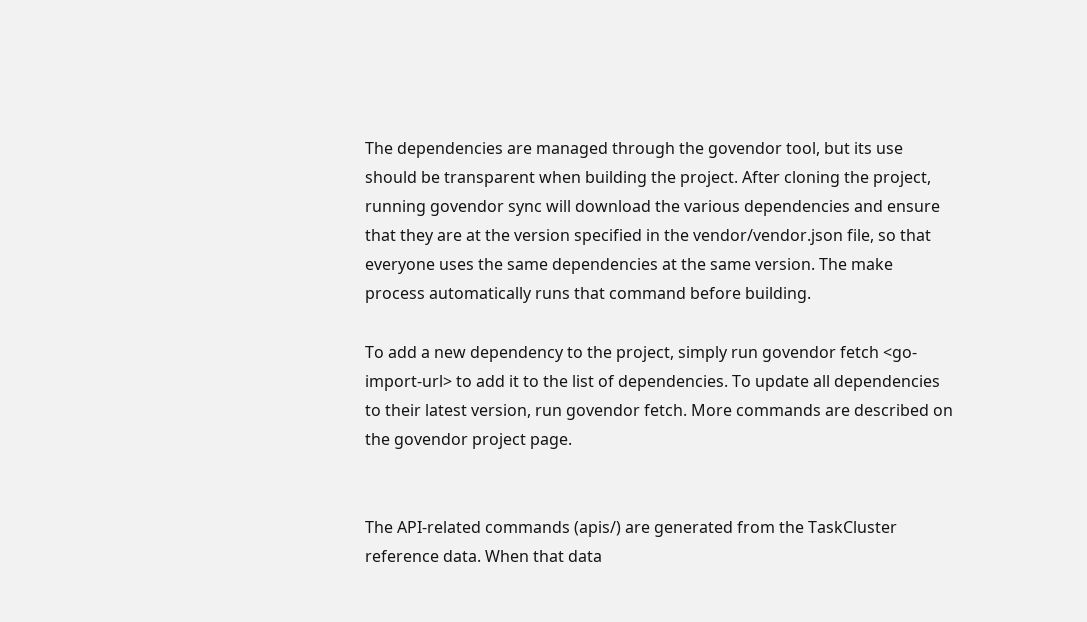The dependencies are managed through the govendor tool, but its use should be transparent when building the project. After cloning the project, running govendor sync will download the various dependencies and ensure that they are at the version specified in the vendor/vendor.json file, so that everyone uses the same dependencies at the same version. The make process automatically runs that command before building.

To add a new dependency to the project, simply run govendor fetch <go-import-url> to add it to the list of dependencies. To update all dependencies to their latest version, run govendor fetch. More commands are described on the govendor project page.


The API-related commands (apis/) are generated from the TaskCluster reference data. When that data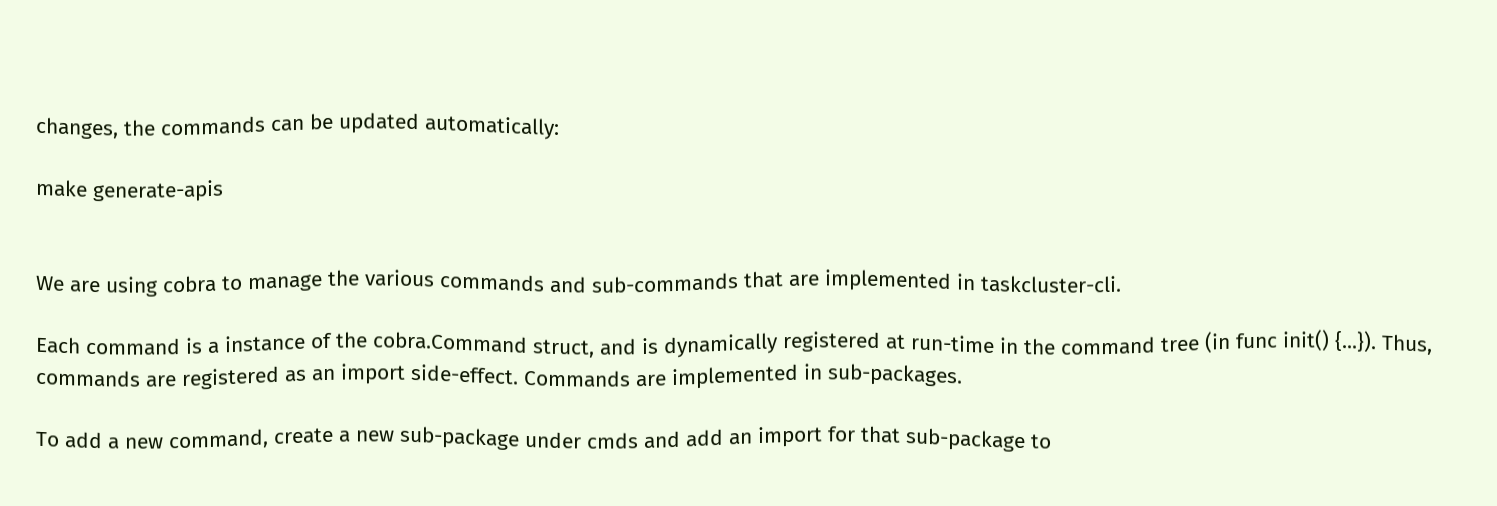changes, the commands can be updated automatically:

make generate-apis


We are using cobra to manage the various commands and sub-commands that are implemented in taskcluster-cli.

Each command is a instance of the cobra.Command struct, and is dynamically registered at run-time in the command tree (in func init() {...}). Thus, commands are registered as an import side-effect. Commands are implemented in sub-packages.

To add a new command, create a new sub-package under cmds and add an import for that sub-package to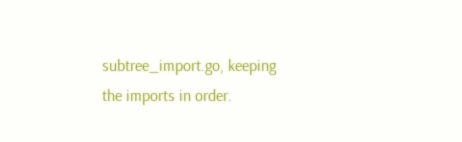subtree_import.go, keeping the imports in order.